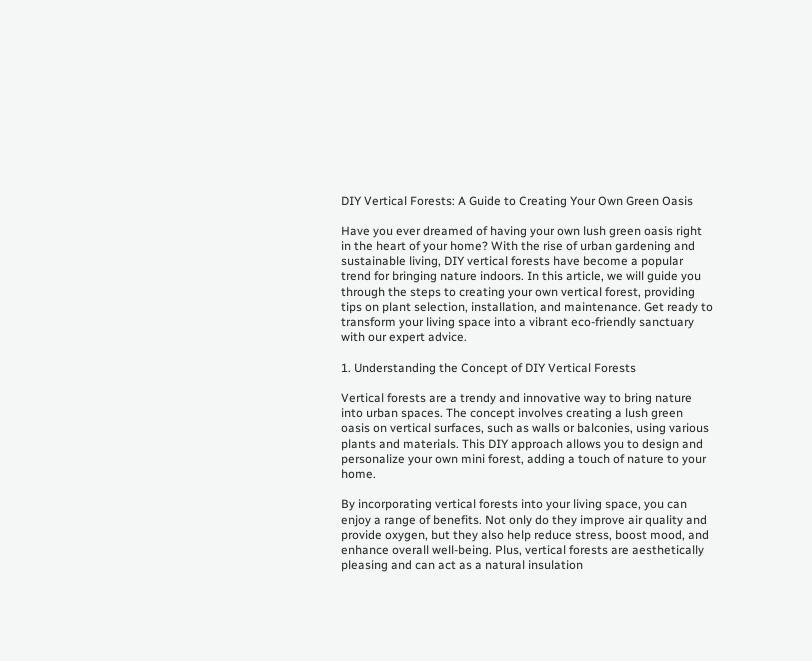DIY Vertical Forests: A Guide to Creating Your Own Green Oasis

Have you ever dreamed of having your own lush green oasis right in the heart of your home? With the rise of urban gardening and sustainable living, DIY vertical forests have become a popular trend for bringing nature indoors. In this article, we will guide you through the steps to creating your own vertical forest, providing tips on plant selection, installation, and maintenance. Get ready to transform your living space into a vibrant eco-friendly sanctuary with our expert advice.

1. Understanding the Concept of DIY Vertical Forests

Vertical forests are a trendy and innovative way to bring nature into urban spaces. The concept involves creating a lush green oasis on vertical surfaces, such as walls or balconies, using various plants and materials. This DIY approach allows you to design and personalize your own mini forest, adding a touch of nature to your home.

By incorporating vertical forests into your living space, you can enjoy a range of benefits. Not only do they improve air quality and provide oxygen, but they also help reduce stress, boost mood, and enhance overall well-being. Plus, vertical forests are aesthetically pleasing and can act as a natural insulation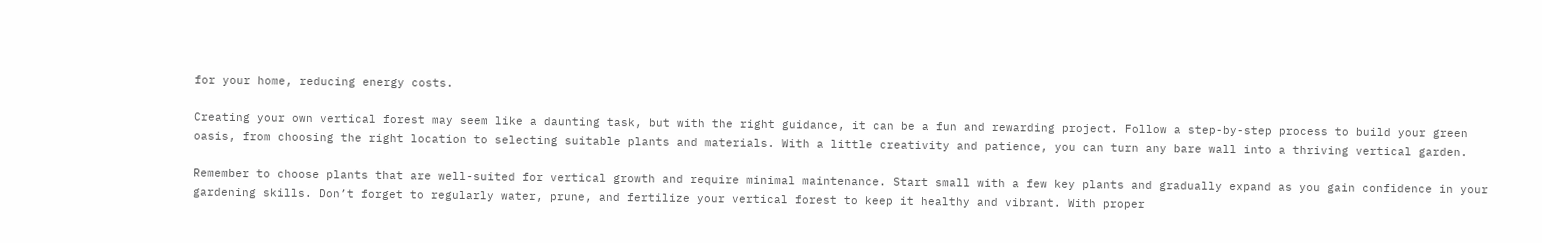for your home, reducing energy costs.

Creating your own vertical forest may seem like a daunting task, but with the right guidance, it can be a fun and rewarding project. Follow a step-by-step process to build your green oasis, from choosing the right location to selecting suitable plants and materials. With a little creativity and patience, you can turn any bare wall into a thriving vertical garden.

Remember to choose plants that are well-suited for vertical growth and require minimal maintenance. Start small with a few key plants and gradually expand as you gain confidence in your gardening skills. Don’t forget to regularly water, prune, and fertilize your vertical forest to keep it healthy and vibrant. With proper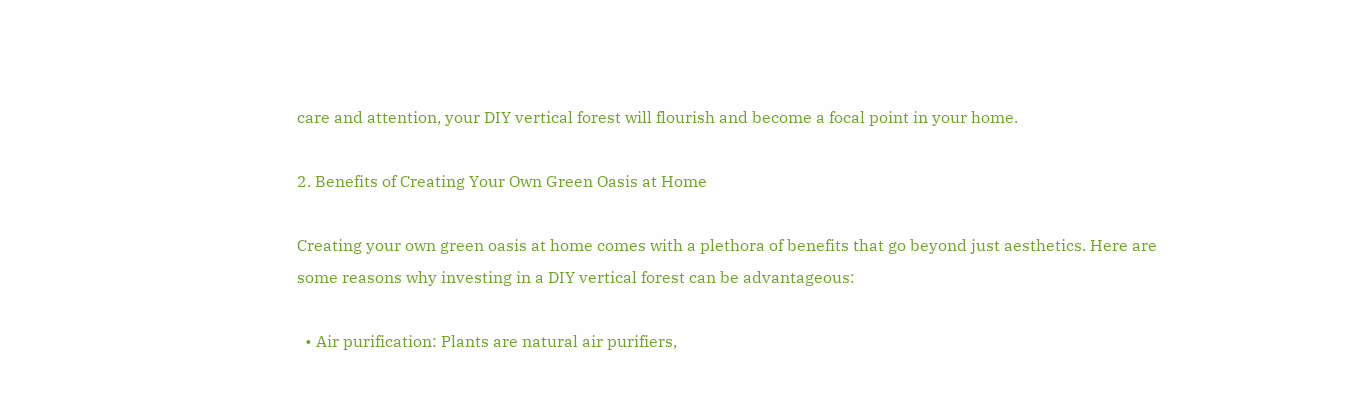care and attention, your DIY vertical forest will flourish and become a focal point in your home.

2. Benefits of Creating Your Own Green Oasis at Home

Creating your own green oasis at home comes with a plethora of benefits that go beyond just aesthetics. Here are some reasons why investing in a DIY vertical forest can be advantageous:

  • Air purification: Plants are natural air purifiers,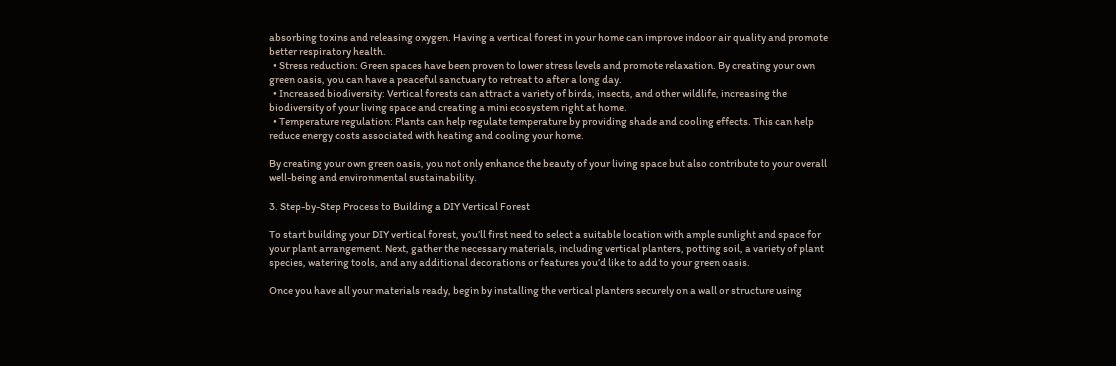absorbing toxins and releasing oxygen. Having a vertical forest in your home can improve indoor air quality and promote better respiratory health.
  • Stress reduction: Green spaces have been proven to lower stress levels and promote relaxation. By creating your own green oasis, you can have a peaceful sanctuary to retreat to after a long day.
  • Increased biodiversity: Vertical forests can attract a variety of birds, insects, and other wildlife, increasing the biodiversity of your living space and creating a mini ecosystem right at home.
  • Temperature regulation: Plants can help regulate temperature by providing shade and cooling effects. This can help reduce energy costs associated with heating and cooling your home.

By creating your own green oasis, you not only enhance the beauty of your living space but also contribute to your overall well-being and environmental sustainability.

3. Step-by-Step Process to Building a DIY Vertical Forest

To start building your DIY vertical forest, you’ll first need to select a suitable location with ample sunlight and space for your plant arrangement. Next, gather the necessary materials, including vertical planters, potting soil, a variety of plant species, watering tools, and any additional decorations or features you’d like to add to your green oasis.

Once you have all your materials ready, begin by installing the vertical planters securely on a wall or structure using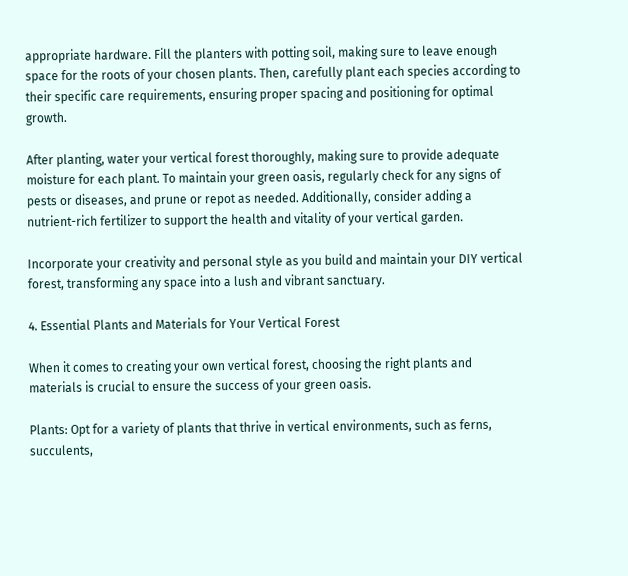appropriate hardware. Fill the planters with potting soil, making sure to leave enough space for the roots of your chosen plants. Then, carefully plant each species according to their specific care requirements, ensuring proper spacing and positioning for optimal growth.

After planting, water your vertical forest thoroughly, making sure to provide adequate moisture for each plant. To maintain your green oasis, regularly check for any signs of pests or diseases, and prune or repot as needed. Additionally, consider adding a nutrient-rich fertilizer to support the health and vitality of your vertical garden.

Incorporate your creativity and personal style as you build and maintain your DIY vertical forest, transforming any space into a lush and vibrant sanctuary.

4. Essential Plants and Materials for Your Vertical Forest

When it comes to creating your own vertical forest, choosing the right plants and materials is crucial to ensure the success of your green oasis.

Plants: Opt for a variety of plants that thrive in vertical environments, such as ferns, succulents,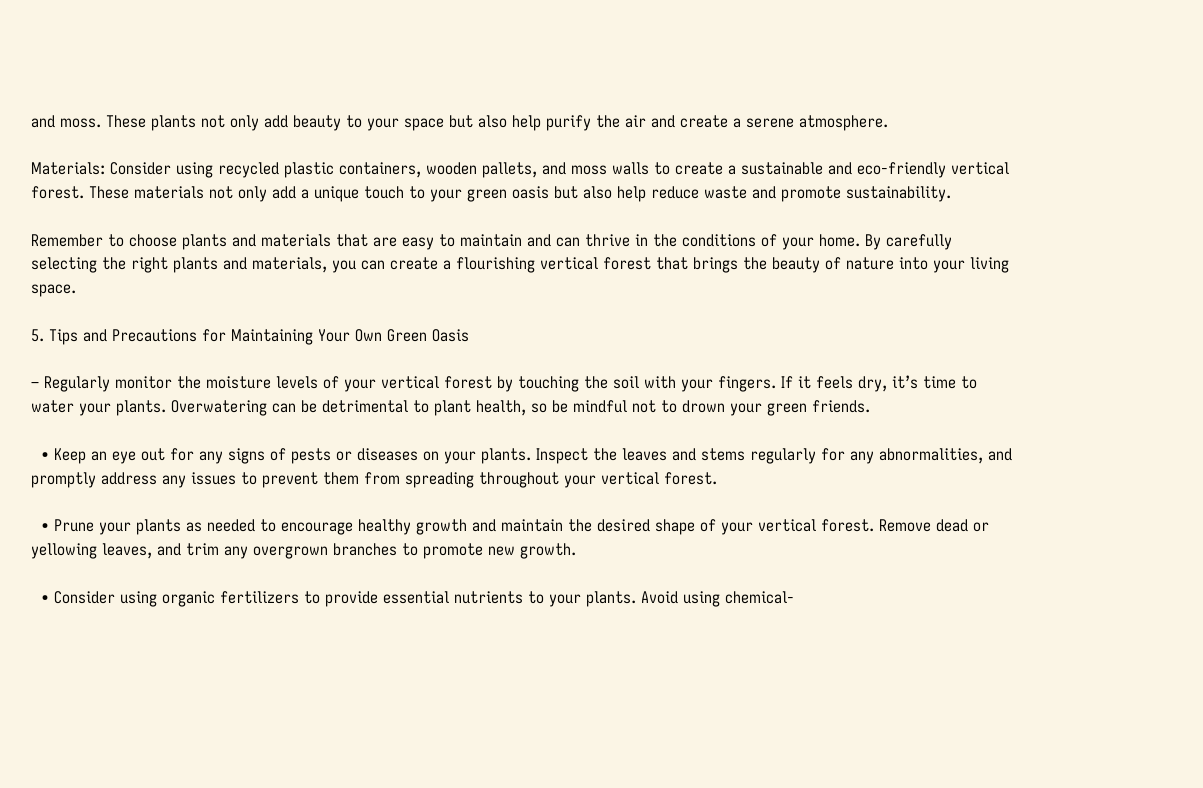and moss. These plants not only add beauty to your space but also help purify the air and create a serene atmosphere.

Materials: Consider using recycled plastic containers, wooden pallets, and moss walls to create a sustainable and eco-friendly vertical forest. These materials not only add a unique touch to your green oasis but also help reduce waste and promote sustainability.

Remember to choose plants and materials that are easy to maintain and can thrive in the conditions of your home. By carefully selecting the right plants and materials, you can create a flourishing vertical forest that brings the beauty of nature into your living space.

5. Tips and Precautions for Maintaining Your Own Green Oasis

– Regularly monitor the moisture levels of your vertical forest by touching the soil with your fingers. If it feels dry, it’s time to water your plants. Overwatering can be detrimental to plant health, so be mindful not to drown your green friends.

  • Keep an eye out for any signs of pests or diseases on your plants. Inspect the leaves and stems regularly for any abnormalities, and promptly address any issues to prevent them from spreading throughout your vertical forest.

  • Prune your plants as needed to encourage healthy growth and maintain the desired shape of your vertical forest. Remove dead or yellowing leaves, and trim any overgrown branches to promote new growth.

  • Consider using organic fertilizers to provide essential nutrients to your plants. Avoid using chemical-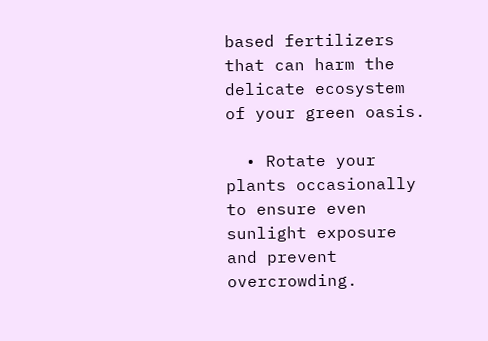based fertilizers that can harm the delicate ecosystem of your green oasis.

  • Rotate your plants occasionally to ensure even sunlight exposure and prevent overcrowding.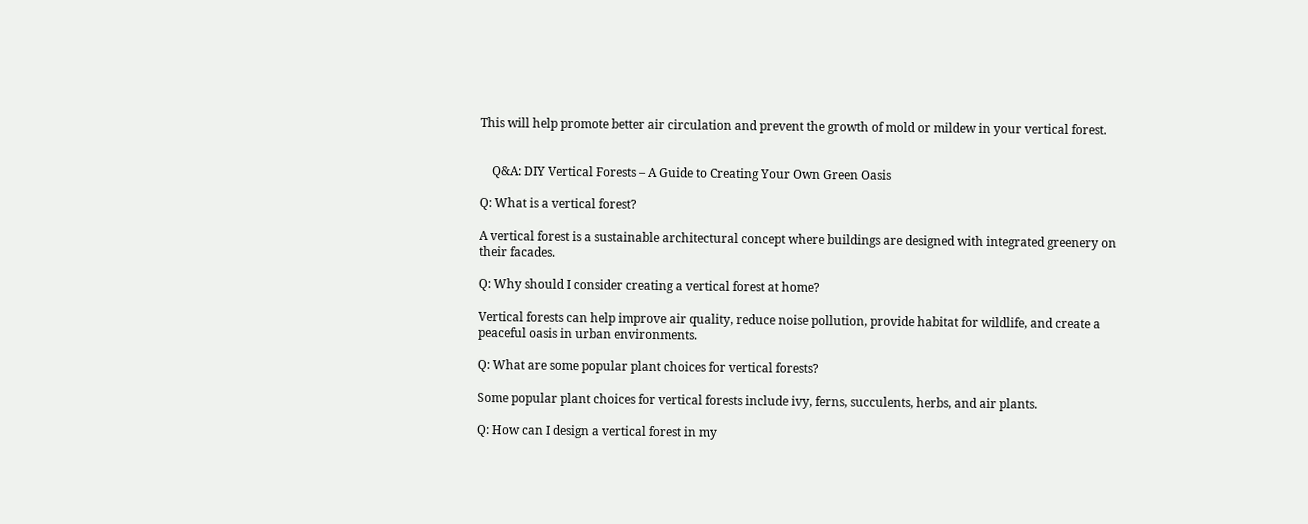This will help promote better air circulation and prevent the growth of mold or mildew in your vertical forest.


    Q&A: DIY Vertical Forests – A Guide to Creating Your Own Green Oasis

Q: What is a vertical forest?

A vertical forest is a sustainable architectural concept where buildings are designed with integrated greenery on their facades.

Q: Why should I consider creating a vertical forest at home?

Vertical forests can help improve air quality, reduce noise pollution, provide habitat for wildlife, and create a peaceful oasis in urban environments.

Q: What are some popular plant choices for vertical forests?

Some popular plant choices for vertical forests include ivy, ferns, succulents, herbs, and air plants.

Q: How can I design a vertical forest in my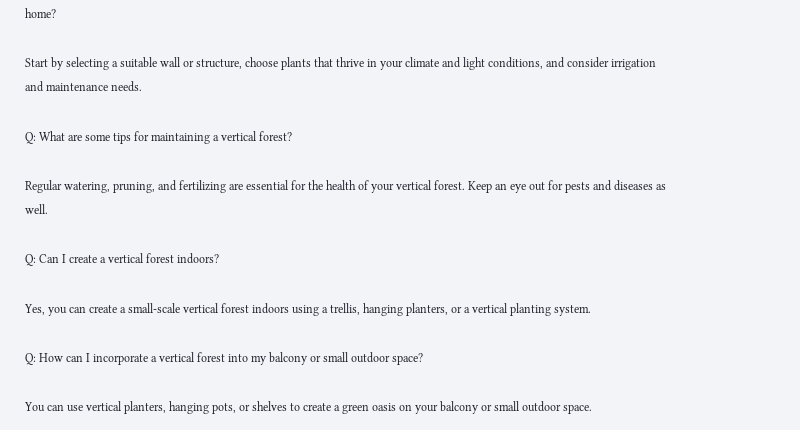home?

Start by selecting a suitable wall or structure, choose plants that thrive in your climate and light conditions, and consider irrigation and maintenance needs.

Q: What are some tips for maintaining a vertical forest?

Regular watering, pruning, and fertilizing are essential for the health of your vertical forest. Keep an eye out for pests and diseases as well.

Q: Can I create a vertical forest indoors?

Yes, you can create a small-scale vertical forest indoors using a trellis, hanging planters, or a vertical planting system.

Q: How can I incorporate a vertical forest into my balcony or small outdoor space?

You can use vertical planters, hanging pots, or shelves to create a green oasis on your balcony or small outdoor space.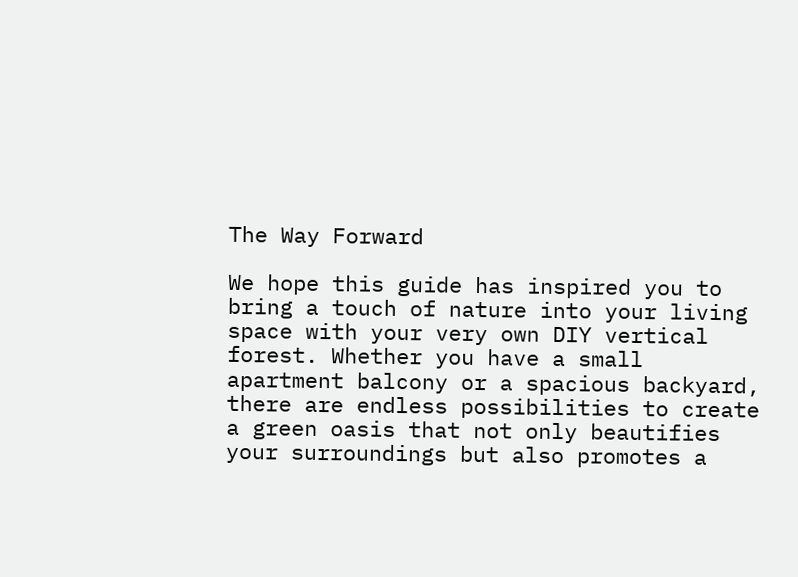The Way Forward

We hope this guide has inspired you to bring a touch of nature into your living space with your very own DIY vertical forest. Whether you have a small apartment balcony or a spacious backyard, there are endless possibilities to create a green oasis that not only beautifies your surroundings but also promotes a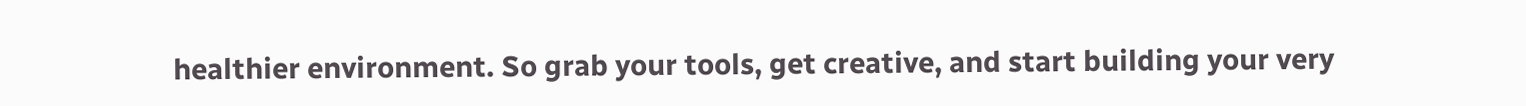healthier environment. So grab your tools, get creative, and start building your very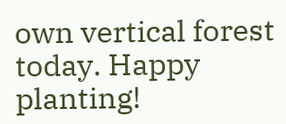own vertical forest today. Happy planting!